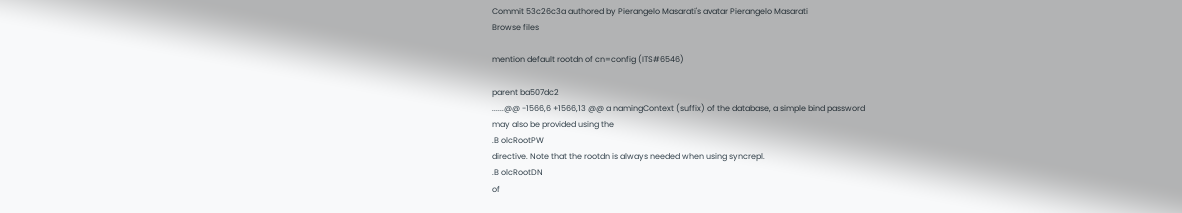Commit 53c26c3a authored by Pierangelo Masarati's avatar Pierangelo Masarati
Browse files

mention default rootdn of cn=config (ITS#6546)

parent ba507dc2
......@@ -1566,6 +1566,13 @@ a namingContext (suffix) of the database, a simple bind password
may also be provided using the
.B olcRootPW
directive. Note that the rootdn is always needed when using syncrepl.
.B olcRootDN
of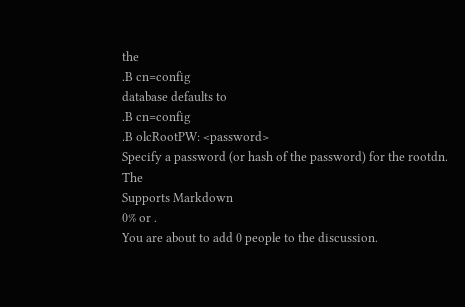the
.B cn=config
database defaults to
.B cn=config
.B olcRootPW: <password>
Specify a password (or hash of the password) for the rootdn. The
Supports Markdown
0% or .
You are about to add 0 people to the discussion.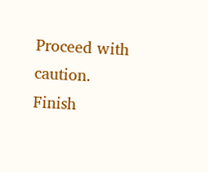Proceed with caution.
Finish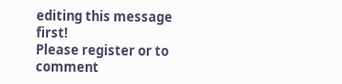editing this message first!
Please register or to comment